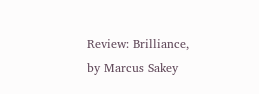Review: Brilliance, by Marcus Sakey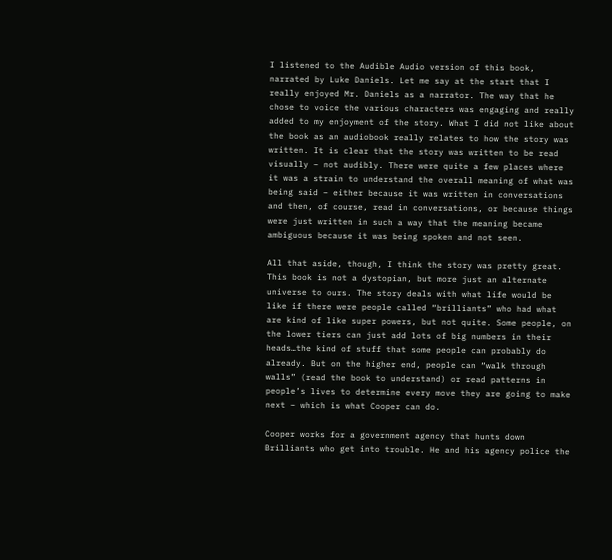I listened to the Audible Audio version of this book, narrated by Luke Daniels. Let me say at the start that I really enjoyed Mr. Daniels as a narrator. The way that he chose to voice the various characters was engaging and really added to my enjoyment of the story. What I did not like about the book as an audiobook really relates to how the story was written. It is clear that the story was written to be read visually – not audibly. There were quite a few places where it was a strain to understand the overall meaning of what was being said – either because it was written in conversations and then, of course, read in conversations, or because things were just written in such a way that the meaning became ambiguous because it was being spoken and not seen.

All that aside, though, I think the story was pretty great. This book is not a dystopian, but more just an alternate universe to ours. The story deals with what life would be like if there were people called “brilliants” who had what are kind of like super powers, but not quite. Some people, on the lower tiers can just add lots of big numbers in their heads…the kind of stuff that some people can probably do already. But on the higher end, people can “walk through walls” (read the book to understand) or read patterns in people’s lives to determine every move they are going to make next – which is what Cooper can do.

Cooper works for a government agency that hunts down Brilliants who get into trouble. He and his agency police the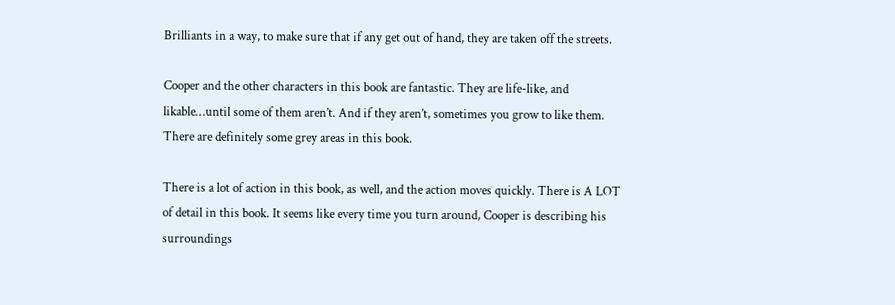Brilliants in a way, to make sure that if any get out of hand, they are taken off the streets.

Cooper and the other characters in this book are fantastic. They are life-like, and likable…until some of them aren’t. And if they aren’t, sometimes you grow to like them. There are definitely some grey areas in this book.

There is a lot of action in this book, as well, and the action moves quickly. There is A LOT of detail in this book. It seems like every time you turn around, Cooper is describing his surroundings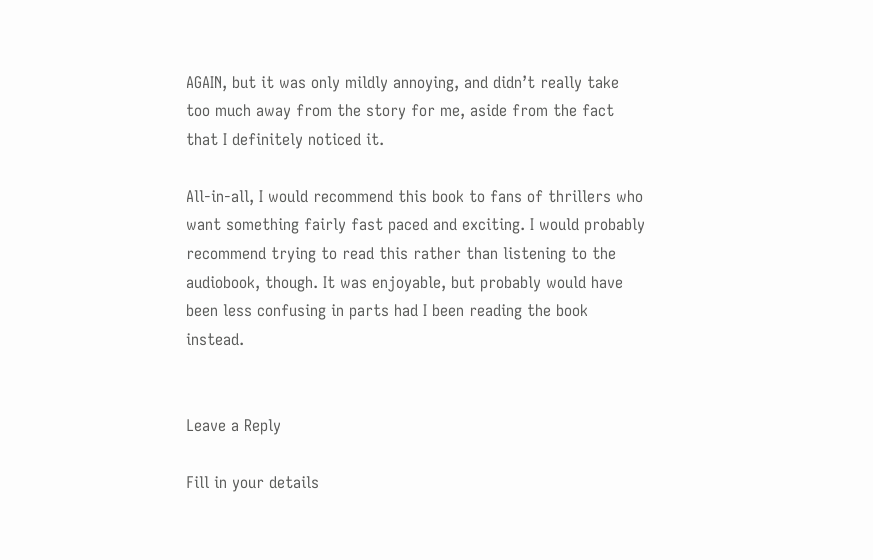AGAIN, but it was only mildly annoying, and didn’t really take too much away from the story for me, aside from the fact that I definitely noticed it.

All-in-all, I would recommend this book to fans of thrillers who want something fairly fast paced and exciting. I would probably recommend trying to read this rather than listening to the audiobook, though. It was enjoyable, but probably would have been less confusing in parts had I been reading the book instead.


Leave a Reply

Fill in your details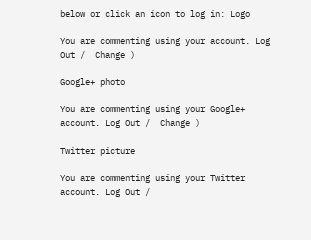below or click an icon to log in: Logo

You are commenting using your account. Log Out /  Change )

Google+ photo

You are commenting using your Google+ account. Log Out /  Change )

Twitter picture

You are commenting using your Twitter account. Log Out /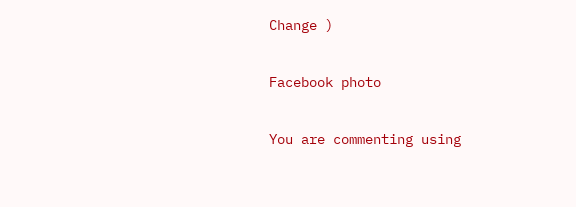Change )

Facebook photo

You are commenting using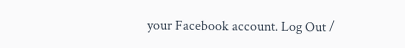your Facebook account. Log Out /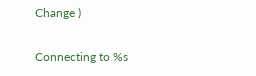Change )

Connecting to %s